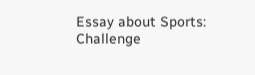Essay about Sports: Challenge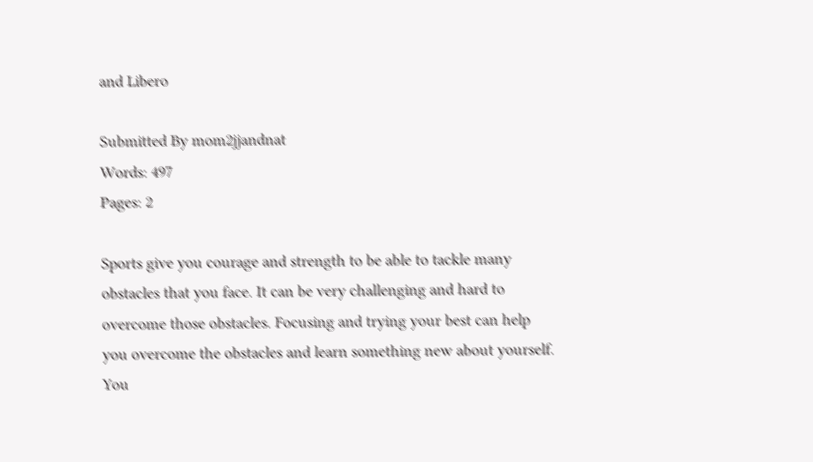and Libero

Submitted By mom2jjandnat
Words: 497
Pages: 2

Sports give you courage and strength to be able to tackle many obstacles that you face. It can be very challenging and hard to overcome those obstacles. Focusing and trying your best can help you overcome the obstacles and learn something new about yourself. You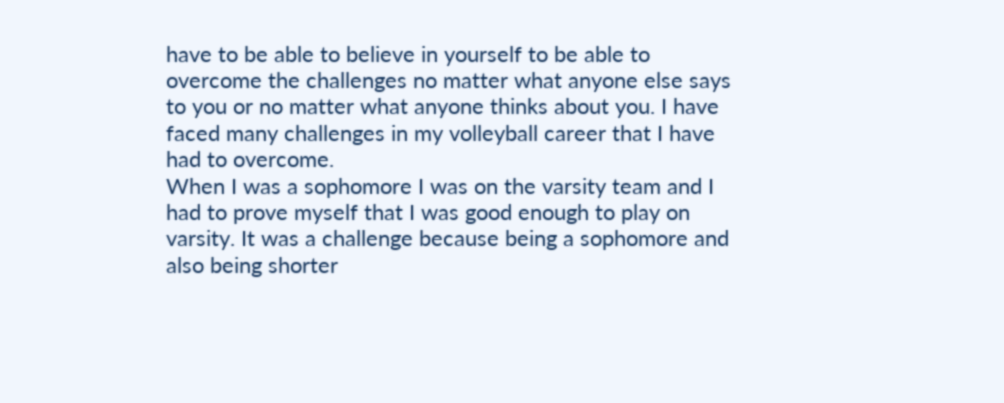have to be able to believe in yourself to be able to overcome the challenges no matter what anyone else says to you or no matter what anyone thinks about you. I have faced many challenges in my volleyball career that I have had to overcome.
When I was a sophomore I was on the varsity team and I had to prove myself that I was good enough to play on varsity. It was a challenge because being a sophomore and also being shorter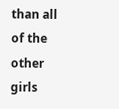than all of the other girls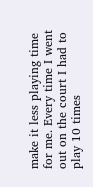make it less playing time for me. Every time I went out on the court I had to play 10 times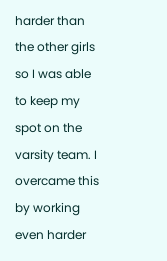harder than the other girls so I was able to keep my spot on the varsity team. I overcame this by working even harder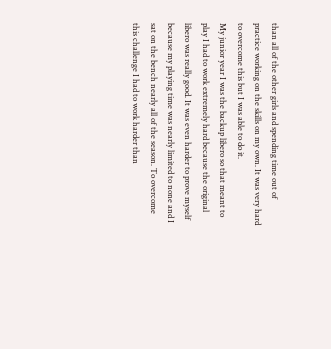than all of the other girls and spending time out of practice working on the skills on my own. It was very hard to overcome this but I was able to do it.
My junior year I was the backup libero so that meant to play I had to work extremely hard because the original libero was really good. It was even harder to prove myself because my playing time was nearly limited to none and I sat on the bench nearly all of the season. To overcome this challenge I had to work harder than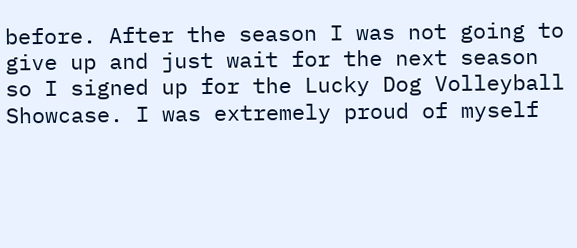before. After the season I was not going to give up and just wait for the next season so I signed up for the Lucky Dog Volleyball Showcase. I was extremely proud of myself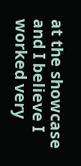at the showcase and I believe I worked very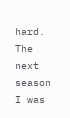hard. The next season I was